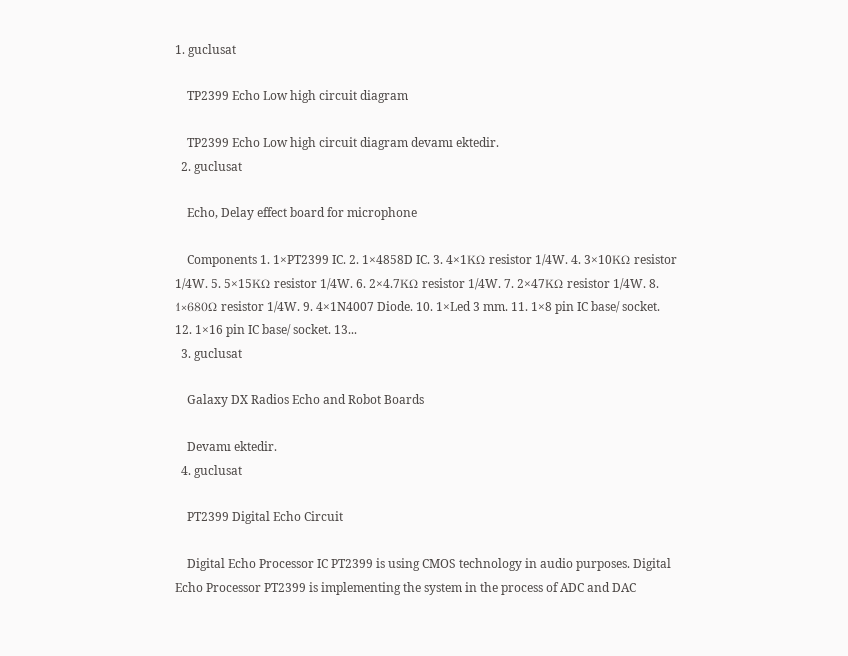1. guclusat

    TP2399 Echo Low high circuit diagram

    TP2399 Echo Low high circuit diagram devamı ektedir.
  2. guclusat

    Echo, Delay effect board for microphone

    Components 1. 1×PT2399 IC. 2. 1×4858D IC. 3. 4×1KΩ resistor 1/4W. 4. 3×10KΩ resistor 1/4W. 5. 5×15KΩ resistor 1/4W. 6. 2×4.7KΩ resistor 1/4W. 7. 2×47KΩ resistor 1/4W. 8. 1×680Ω resistor 1/4W. 9. 4×1N4007 Diode. 10. 1×Led 3 mm. 11. 1×8 pin IC base/ socket. 12. 1×16 pin IC base/ socket. 13...
  3. guclusat

    Galaxy DX Radios Echo and Robot Boards

    Devamı ektedir.
  4. guclusat

    PT2399 Digital Echo Circuit

    Digital Echo Processor IC PT2399 is using CMOS technology in audio purposes. Digital Echo Processor PT2399 is implementing the system in the process of ADC and DAC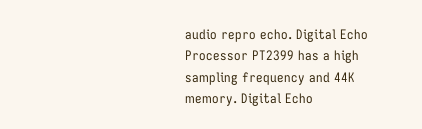audio repro echo. Digital Echo Processor PT2399 has a high sampling frequency and 44K memory. Digital Echo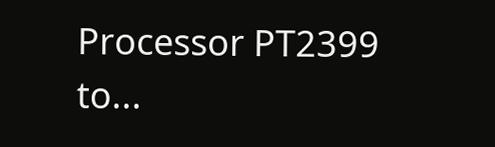Processor PT2399 to...